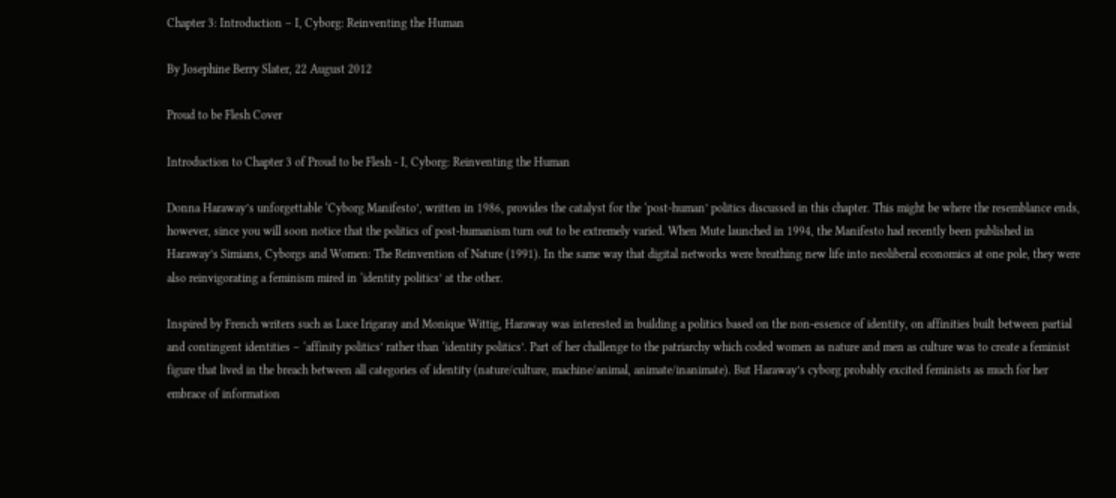Chapter 3: Introduction – I, Cyborg: Reinventing the Human

By Josephine Berry Slater, 22 August 2012

Proud to be Flesh Cover

Introduction to Chapter 3 of Proud to be Flesh - I, Cyborg: Reinventing the Human

Donna Haraway’s unforgettable ‘Cyborg Manifesto’, written in 1986, provides the catalyst for the ‘post-human’ politics discussed in this chapter. This might be where the resemblance ends, however, since you will soon notice that the politics of post-humanism turn out to be extremely varied. When Mute launched in 1994, the Manifesto had recently been published in Haraway’s Simians, Cyborgs and Women: The Reinvention of Nature (1991). In the same way that digital networks were breathing new life into neoliberal economics at one pole, they were also reinvigorating a feminism mired in ‘identity politics’ at the other.

Inspired by French writers such as Luce Irigaray and Monique Wittig, Haraway was interested in building a politics based on the non-essence of identity, on affinities built between partial and contingent identities – ‘affinity politics’ rather than ‘identity politics’. Part of her challenge to the patriarchy which coded women as nature and men as culture was to create a feminist figure that lived in the breach between all categories of identity (nature/culture, machine/animal, animate/inanimate). But Haraway’s cyborg probably excited feminists as much for her embrace of information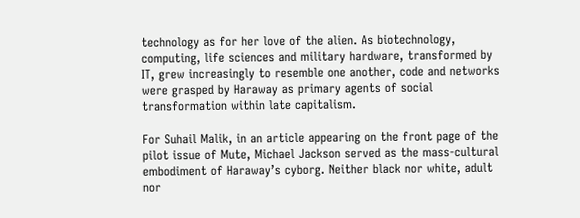technology as for her love of the alien. As biotechnology, computing, life sciences and military hardware, transformed by IT, grew increasingly to resemble one another, code and networks were grasped by Haraway as primary agents of social transformation within late capitalism.

For Suhail Malik, in an article appearing on the front page of the pilot issue of Mute, Michael Jackson served as the mass-cultural embodiment of Haraway’s cyborg. Neither black nor white, adult nor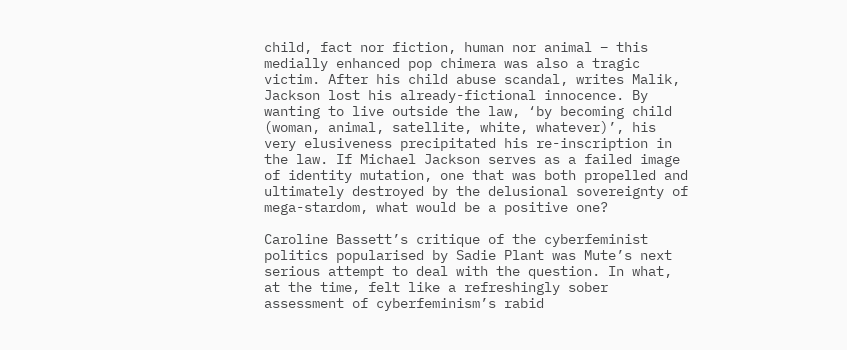child, fact nor fiction, human nor animal – this medially enhanced pop chimera was also a tragic victim. After his child abuse scandal, writes Malik, Jackson lost his already-fictional innocence. By wanting to live outside the law, ‘by becoming child (woman, animal, satellite, white, whatever)’, his very elusiveness precipitated his re-inscription in the law. If Michael Jackson serves as a failed image of identity mutation, one that was both propelled and ultimately destroyed by the delusional sovereignty of mega-stardom, what would be a positive one?

Caroline Bassett’s critique of the cyberfeminist politics popularised by Sadie Plant was Mute’s next serious attempt to deal with the question. In what, at the time, felt like a refreshingly sober assessment of cyberfeminism’s rabid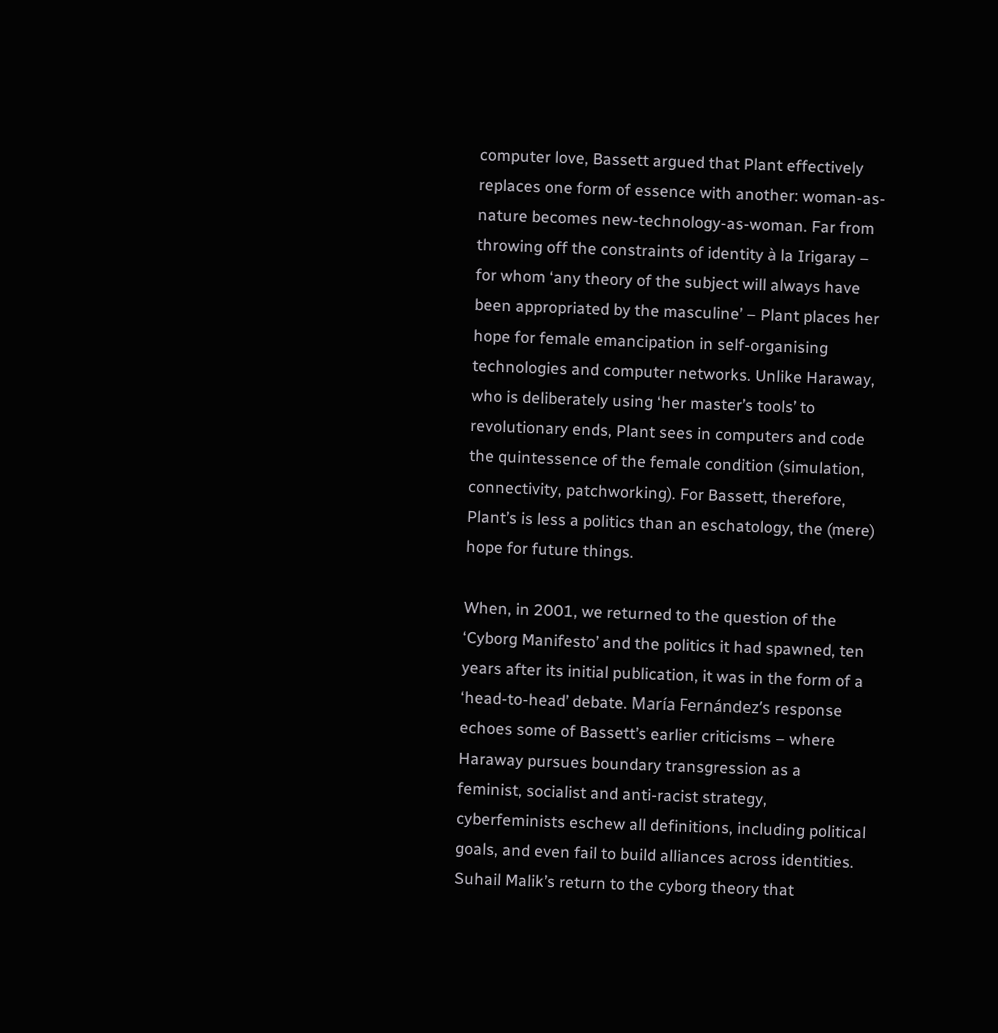computer love, Bassett argued that Plant effectively replaces one form of essence with another: woman-as-nature becomes new-technology-as-woman. Far from throwing off the constraints of identity à la Irigaray – for whom ‘any theory of the subject will always have been appropriated by the masculine’ – Plant places her hope for female emancipation in self-organising technologies and computer networks. Unlike Haraway, who is deliberately using ‘her master’s tools’ to revolutionary ends, Plant sees in computers and code the quintessence of the female condition (simulation, connectivity, patchworking). For Bassett, therefore, Plant’s is less a politics than an eschatology, the (mere) hope for future things.

When, in 2001, we returned to the question of the ‘Cyborg Manifesto’ and the politics it had spawned, ten years after its initial publication, it was in the form of a ‘head-to-head’ debate. María Fernández’s response echoes some of Bassett’s earlier criticisms – where Haraway pursues boundary transgression as a feminist, socialist and anti-racist strategy, cyberfeminists eschew all definitions, including political goals, and even fail to build alliances across identities. Suhail Malik’s return to the cyborg theory that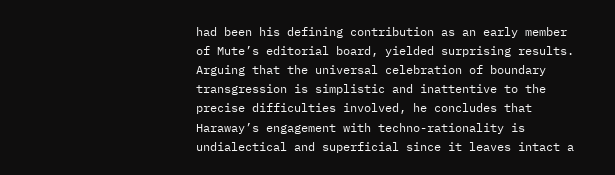had been his defining contribution as an early member of Mute’s editorial board, yielded surprising results. Arguing that the universal celebration of boundary transgression is simplistic and inattentive to the precise difficulties involved, he concludes that Haraway’s engagement with techno-rationality is undialectical and superficial since it leaves intact a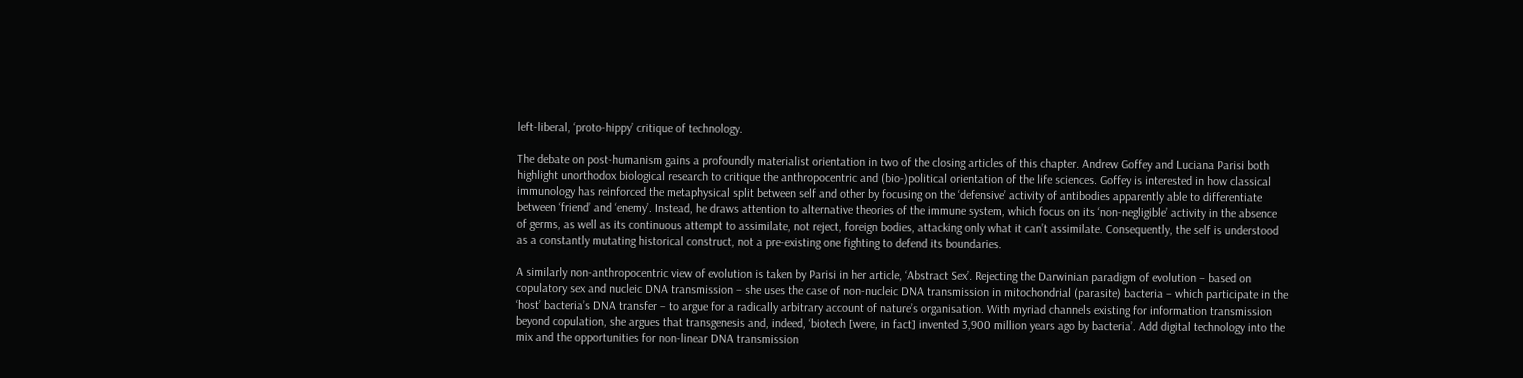left-liberal, ‘proto-hippy’ critique of technology.

The debate on post-humanism gains a profoundly materialist orientation in two of the closing articles of this chapter. Andrew Goffey and Luciana Parisi both highlight unorthodox biological research to critique the anthropocentric and (bio-)political orientation of the life sciences. Goffey is interested in how classical immunology has reinforced the metaphysical split between self and other by focusing on the ‘defensive’ activity of antibodies apparently able to differentiate between ‘friend’ and ‘enemy’. Instead, he draws attention to alternative theories of the immune system, which focus on its ‘non-negligible’ activity in the absence of germs, as well as its continuous attempt to assimilate, not reject, foreign bodies, attacking only what it can’t assimilate. Consequently, the self is understood as a constantly mutating historical construct, not a pre-existing one fighting to defend its boundaries.

A similarly non-anthropocentric view of evolution is taken by Parisi in her article, ‘Abstract Sex’. Rejecting the Darwinian paradigm of evolution – based on copulatory sex and nucleic DNA transmission – she uses the case of non-nucleic DNA transmission in mitochondrial (parasite) bacteria – which participate in the ‘host’ bacteria’s DNA transfer – to argue for a radically arbitrary account of nature’s organisation. With myriad channels existing for information transmission beyond copulation, she argues that transgenesis and, indeed, ‘biotech [were, in fact] invented 3,900 million years ago by bacteria’. Add digital technology into the mix and the opportunities for non-linear DNA transmission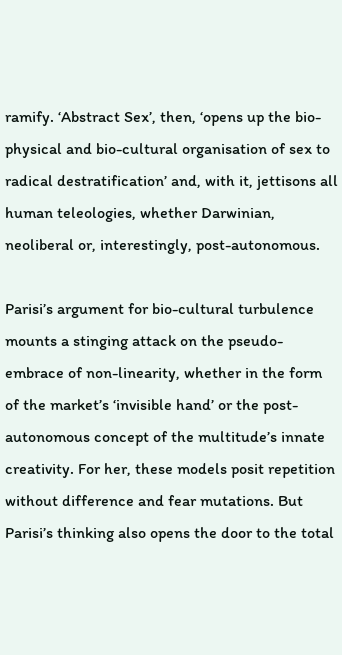ramify. ‘Abstract Sex’, then, ‘opens up the bio-physical and bio-cultural organisation of sex to radical destratification’ and, with it, jettisons all human teleologies, whether Darwinian, neoliberal or, interestingly, post-autonomous.

Parisi’s argument for bio-cultural turbulence mounts a stinging attack on the pseudo-embrace of non-linearity, whether in the form of the market’s ‘invisible hand’ or the post-autonomous concept of the multitude’s innate creativity. For her, these models posit repetition without difference and fear mutations. But Parisi’s thinking also opens the door to the total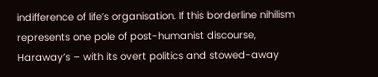indifference of life’s organisation. If this borderline nihilism represents one pole of post-humanist discourse, Haraway’s – with its overt politics and stowed-away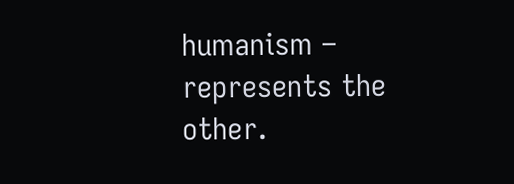humanism – represents the other.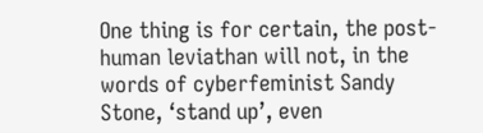One thing is for certain, the post-human leviathan will not, in the words of cyberfeminist Sandy Stone, ‘stand up’, even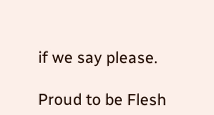if we say please.

Proud to be Flesh